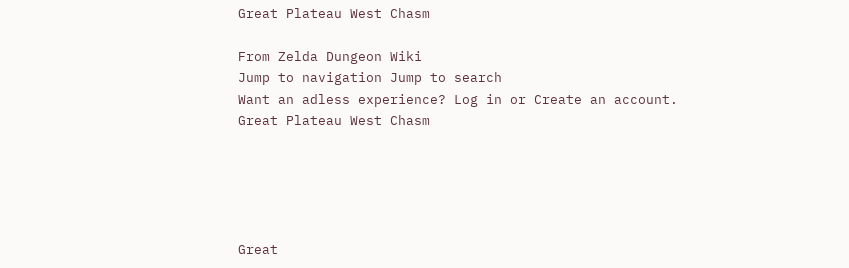Great Plateau West Chasm

From Zelda Dungeon Wiki
Jump to navigation Jump to search
Want an adless experience? Log in or Create an account.
Great Plateau West Chasm





Great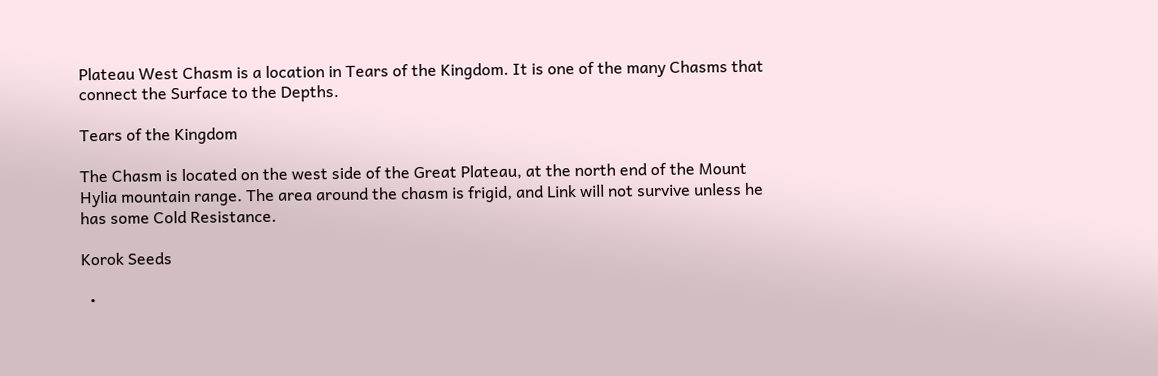Plateau West Chasm is a location in Tears of the Kingdom. It is one of the many Chasms that connect the Surface to the Depths.

Tears of the Kingdom

The Chasm is located on the west side of the Great Plateau, at the north end of the Mount Hylia mountain range. The area around the chasm is frigid, and Link will not survive unless he has some Cold Resistance.

Korok Seeds

  •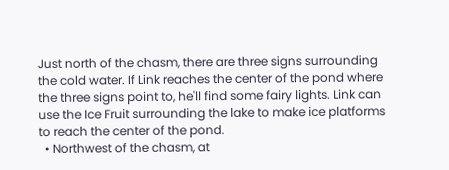Just north of the chasm, there are three signs surrounding the cold water. If Link reaches the center of the pond where the three signs point to, he'll find some fairy lights. Link can use the Ice Fruit surrounding the lake to make ice platforms to reach the center of the pond.
  • Northwest of the chasm, at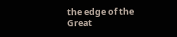the edge of the Great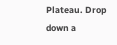Plateau. Drop down a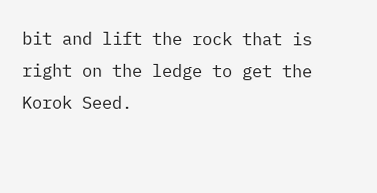bit and lift the rock that is right on the ledge to get the Korok Seed.